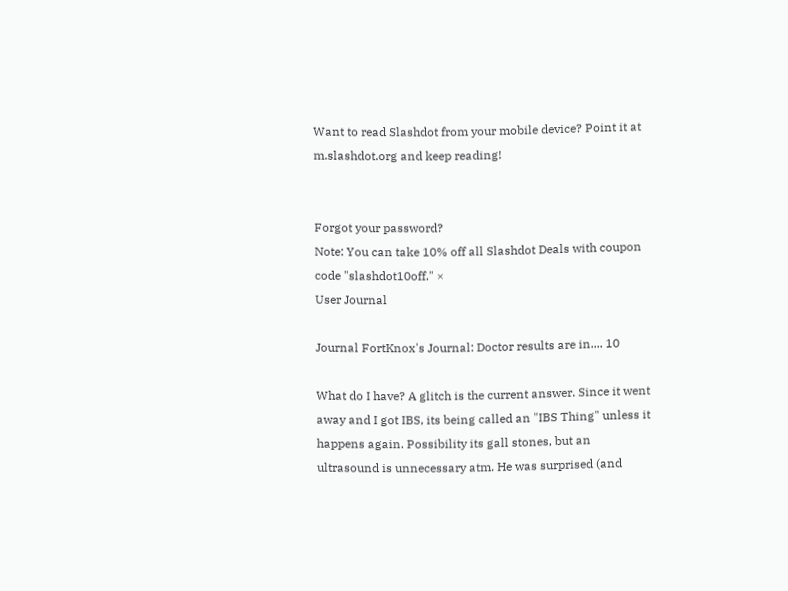Want to read Slashdot from your mobile device? Point it at m.slashdot.org and keep reading!


Forgot your password?
Note: You can take 10% off all Slashdot Deals with coupon code "slashdot10off." ×
User Journal

Journal FortKnox's Journal: Doctor results are in.... 10

What do I have? A glitch is the current answer. Since it went away and I got IBS, its being called an "IBS Thing" unless it happens again. Possibility its gall stones, but an ultrasound is unnecessary atm. He was surprised (and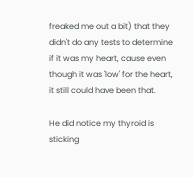freaked me out a bit) that they didn't do any tests to determine if it was my heart, cause even though it was 'low' for the heart, it still could have been that.

He did notice my thyroid is sticking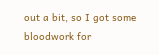out a bit, so I got some bloodwork for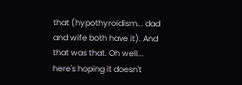that (hypothyroidism... dad and wife both have it). And that was that. Oh well... here's hoping it doesn't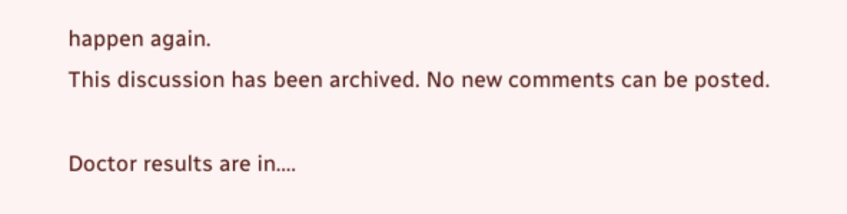happen again.
This discussion has been archived. No new comments can be posted.

Doctor results are in....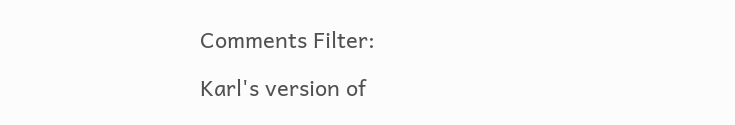Comments Filter:

Karl's version of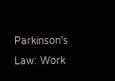Parkinson's Law: Work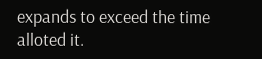expands to exceed the time alloted it.